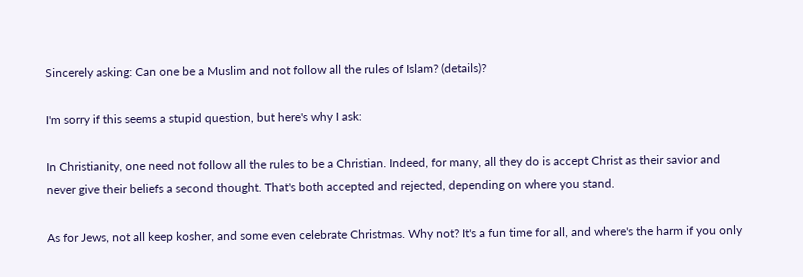Sincerely asking: Can one be a Muslim and not follow all the rules of Islam? (details)?

I'm sorry if this seems a stupid question, but here's why I ask:

In Christianity, one need not follow all the rules to be a Christian. Indeed, for many, all they do is accept Christ as their savior and never give their beliefs a second thought. That's both accepted and rejected, depending on where you stand.

As for Jews, not all keep kosher, and some even celebrate Christmas. Why not? It's a fun time for all, and where's the harm if you only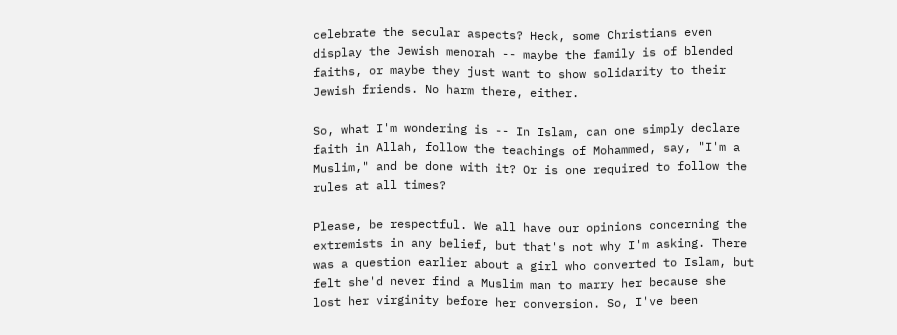celebrate the secular aspects? Heck, some Christians even display the Jewish menorah -- maybe the family is of blended faiths, or maybe they just want to show solidarity to their Jewish friends. No harm there, either.

So, what I'm wondering is -- In Islam, can one simply declare faith in Allah, follow the teachings of Mohammed, say, "I'm a Muslim," and be done with it? Or is one required to follow the rules at all times?

Please, be respectful. We all have our opinions concerning the extremists in any belief, but that's not why I'm asking. There was a question earlier about a girl who converted to Islam, but felt she'd never find a Muslim man to marry her because she lost her virginity before her conversion. So, I've been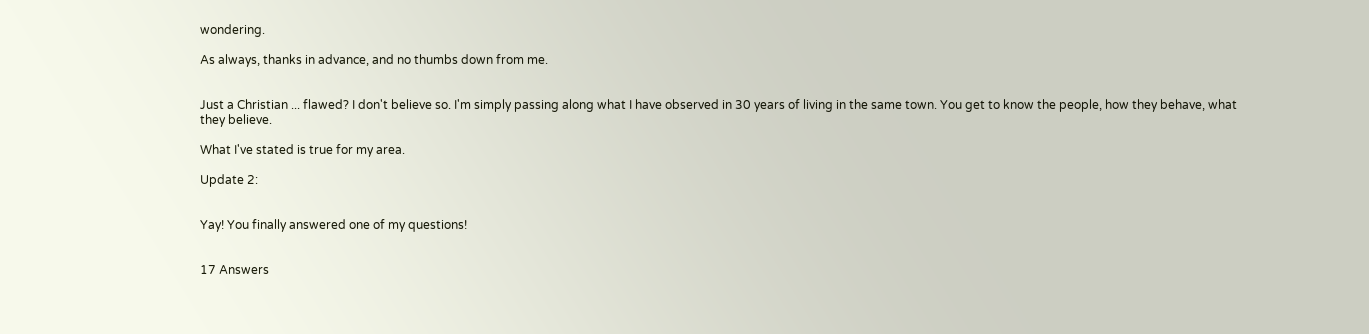wondering.

As always, thanks in advance, and no thumbs down from me.


Just a Christian ... flawed? I don't believe so. I'm simply passing along what I have observed in 30 years of living in the same town. You get to know the people, how they behave, what they believe.

What I've stated is true for my area.

Update 2:


Yay! You finally answered one of my questions!


17 Answers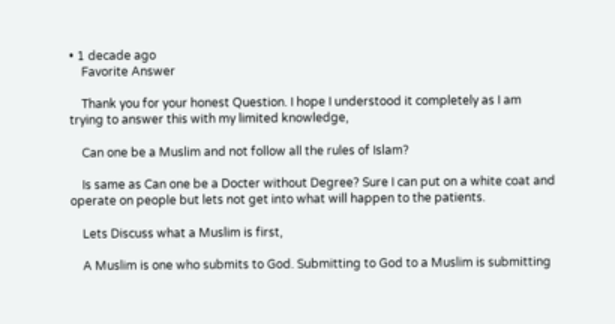• 1 decade ago
    Favorite Answer

    Thank you for your honest Question. I hope I understood it completely as I am trying to answer this with my limited knowledge,

    Can one be a Muslim and not follow all the rules of Islam?

    Is same as Can one be a Docter without Degree? Sure I can put on a white coat and operate on people but lets not get into what will happen to the patients.

    Lets Discuss what a Muslim is first,

    A Muslim is one who submits to God. Submitting to God to a Muslim is submitting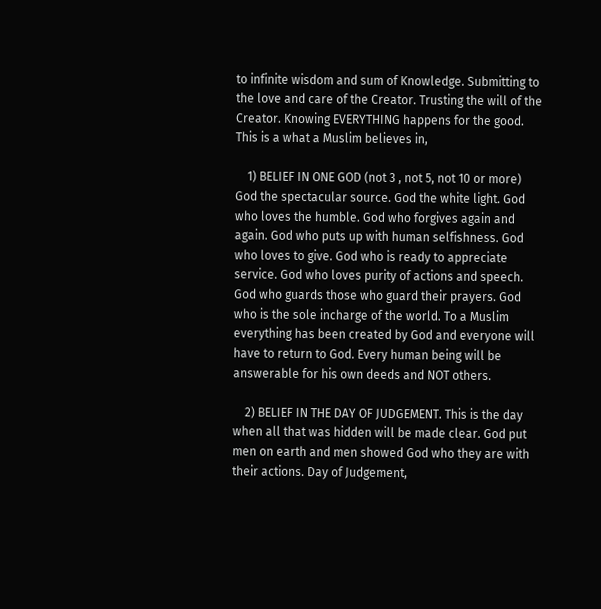to infinite wisdom and sum of Knowledge. Submitting to the love and care of the Creator. Trusting the will of the Creator. Knowing EVERYTHING happens for the good. This is a what a Muslim believes in,

    1) BELIEF IN ONE GOD (not 3 , not 5, not 10 or more) God the spectacular source. God the white light. God who loves the humble. God who forgives again and again. God who puts up with human selfishness. God who loves to give. God who is ready to appreciate service. God who loves purity of actions and speech. God who guards those who guard their prayers. God who is the sole incharge of the world. To a Muslim everything has been created by God and everyone will have to return to God. Every human being will be answerable for his own deeds and NOT others.

    2) BELIEF IN THE DAY OF JUDGEMENT. This is the day when all that was hidden will be made clear. God put men on earth and men showed God who they are with their actions. Day of Judgement,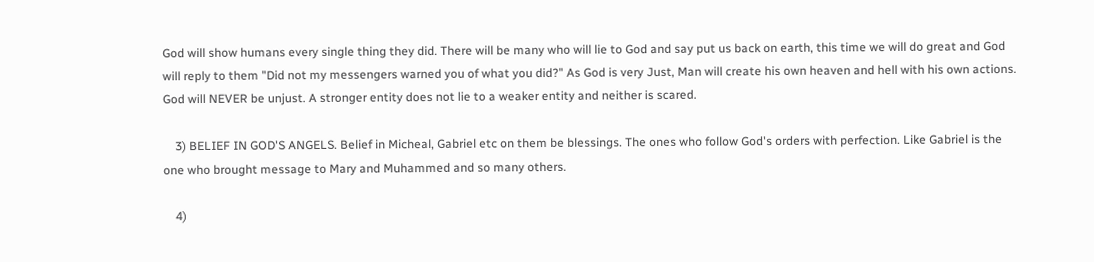God will show humans every single thing they did. There will be many who will lie to God and say put us back on earth, this time we will do great and God will reply to them "Did not my messengers warned you of what you did?" As God is very Just, Man will create his own heaven and hell with his own actions. God will NEVER be unjust. A stronger entity does not lie to a weaker entity and neither is scared.

    3) BELIEF IN GOD'S ANGELS. Belief in Micheal, Gabriel etc on them be blessings. The ones who follow God's orders with perfection. Like Gabriel is the one who brought message to Mary and Muhammed and so many others.

    4)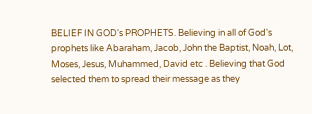BELIEF IN GOD's PROPHETS. Believing in all of God's prophets like Abaraham, Jacob, John the Baptist, Noah, Lot, Moses, Jesus, Muhammed, David etc . Believing that God selected them to spread their message as they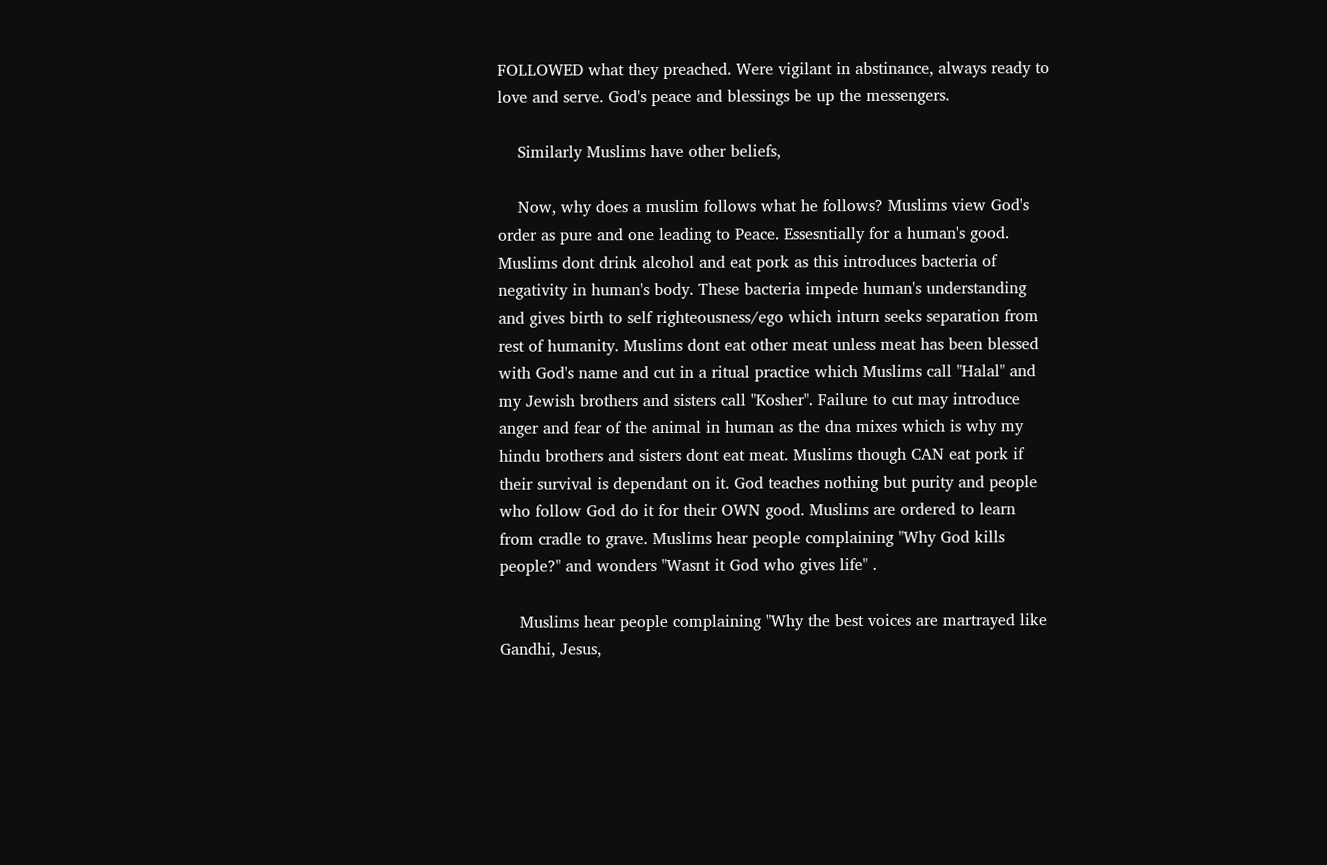FOLLOWED what they preached. Were vigilant in abstinance, always ready to love and serve. God's peace and blessings be up the messengers.

    Similarly Muslims have other beliefs,

    Now, why does a muslim follows what he follows? Muslims view God's order as pure and one leading to Peace. Essesntially for a human's good. Muslims dont drink alcohol and eat pork as this introduces bacteria of negativity in human's body. These bacteria impede human's understanding and gives birth to self righteousness/ego which inturn seeks separation from rest of humanity. Muslims dont eat other meat unless meat has been blessed with God's name and cut in a ritual practice which Muslims call "Halal" and my Jewish brothers and sisters call "Kosher". Failure to cut may introduce anger and fear of the animal in human as the dna mixes which is why my hindu brothers and sisters dont eat meat. Muslims though CAN eat pork if their survival is dependant on it. God teaches nothing but purity and people who follow God do it for their OWN good. Muslims are ordered to learn from cradle to grave. Muslims hear people complaining "Why God kills people?" and wonders "Wasnt it God who gives life" .

    Muslims hear people complaining "Why the best voices are martrayed like Gandhi, Jesus,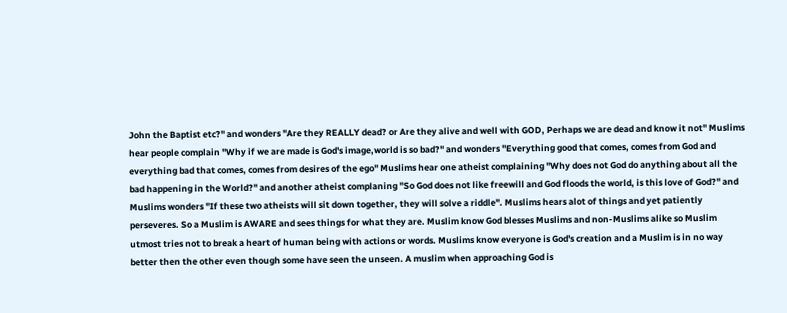John the Baptist etc?" and wonders "Are they REALLY dead? or Are they alive and well with GOD, Perhaps we are dead and know it not" Muslims hear people complain "Why if we are made is God's image,world is so bad?" and wonders "Everything good that comes, comes from God and everything bad that comes, comes from desires of the ego" Muslims hear one atheist complaining "Why does not God do anything about all the bad happening in the World?" and another atheist complaning "So God does not like freewill and God floods the world, is this love of God?" and Muslims wonders "If these two atheists will sit down together, they will solve a riddle". Muslims hears alot of things and yet patiently perseveres. So a Muslim is AWARE and sees things for what they are. Muslim know God blesses Muslims and non-Muslims alike so Muslim utmost tries not to break a heart of human being with actions or words. Muslims know everyone is God's creation and a Muslim is in no way better then the other even though some have seen the unseen. A muslim when approaching God is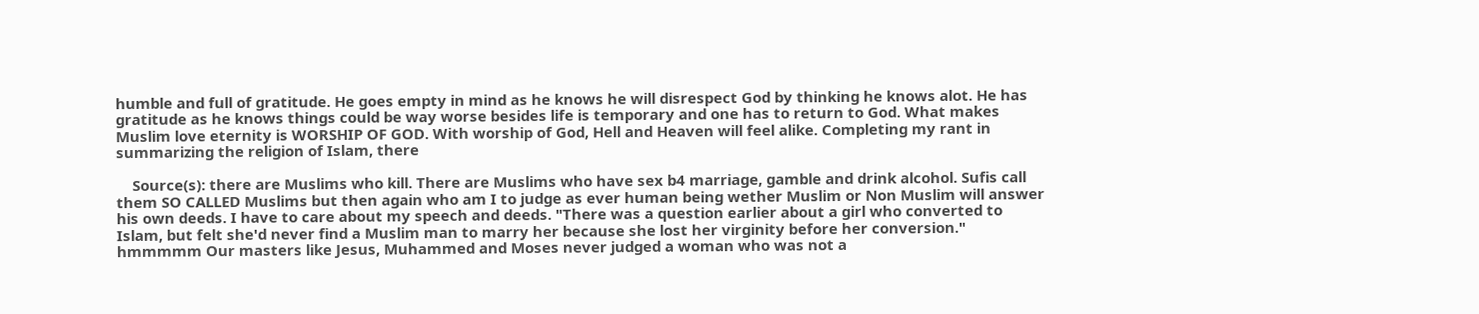humble and full of gratitude. He goes empty in mind as he knows he will disrespect God by thinking he knows alot. He has gratitude as he knows things could be way worse besides life is temporary and one has to return to God. What makes Muslim love eternity is WORSHIP OF GOD. With worship of God, Hell and Heaven will feel alike. Completing my rant in summarizing the religion of Islam, there

    Source(s): there are Muslims who kill. There are Muslims who have sex b4 marriage, gamble and drink alcohol. Sufis call them SO CALLED Muslims but then again who am I to judge as ever human being wether Muslim or Non Muslim will answer his own deeds. I have to care about my speech and deeds. "There was a question earlier about a girl who converted to Islam, but felt she'd never find a Muslim man to marry her because she lost her virginity before her conversion." hmmmmm Our masters like Jesus, Muhammed and Moses never judged a woman who was not a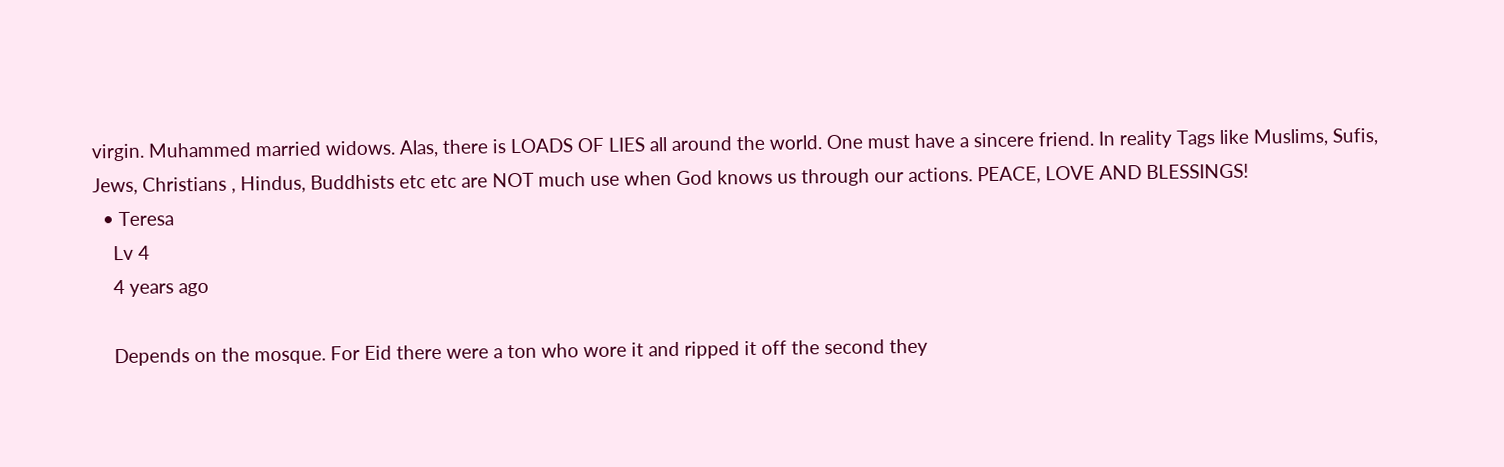virgin. Muhammed married widows. Alas, there is LOADS OF LIES all around the world. One must have a sincere friend. In reality Tags like Muslims, Sufis, Jews, Christians , Hindus, Buddhists etc etc are NOT much use when God knows us through our actions. PEACE, LOVE AND BLESSINGS!
  • Teresa
    Lv 4
    4 years ago

    Depends on the mosque. For Eid there were a ton who wore it and ripped it off the second they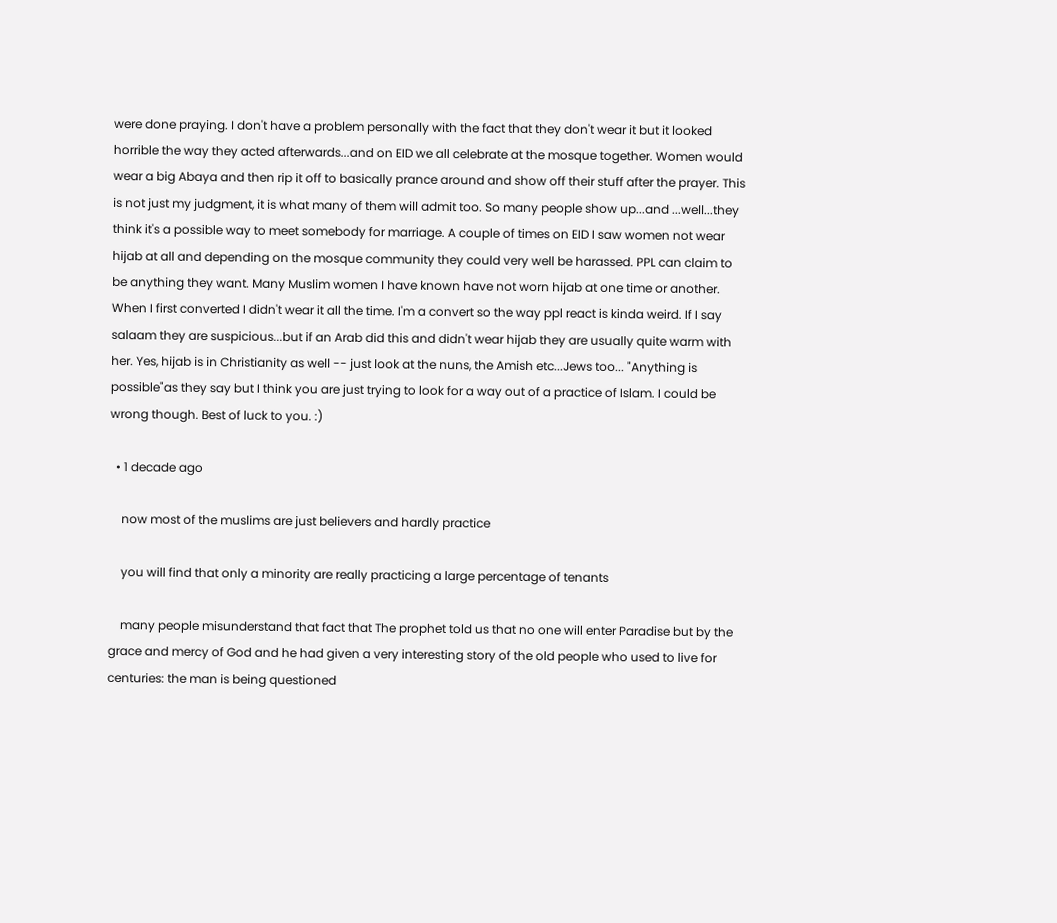were done praying. I don't have a problem personally with the fact that they don't wear it but it looked horrible the way they acted afterwards...and on EID we all celebrate at the mosque together. Women would wear a big Abaya and then rip it off to basically prance around and show off their stuff after the prayer. This is not just my judgment, it is what many of them will admit too. So many people show up...and ...well...they think it's a possible way to meet somebody for marriage. A couple of times on EID I saw women not wear hijab at all and depending on the mosque community they could very well be harassed. PPL can claim to be anything they want. Many Muslim women I have known have not worn hijab at one time or another. When I first converted I didn't wear it all the time. I'm a convert so the way ppl react is kinda weird. If I say salaam they are suspicious...but if an Arab did this and didn't wear hijab they are usually quite warm with her. Yes, hijab is in Christianity as well -- just look at the nuns, the Amish etc...Jews too... "Anything is possible"as they say but I think you are just trying to look for a way out of a practice of Islam. I could be wrong though. Best of luck to you. :)

  • 1 decade ago

    now most of the muslims are just believers and hardly practice

    you will find that only a minority are really practicing a large percentage of tenants

    many people misunderstand that fact that The prophet told us that no one will enter Paradise but by the grace and mercy of God and he had given a very interesting story of the old people who used to live for centuries: the man is being questioned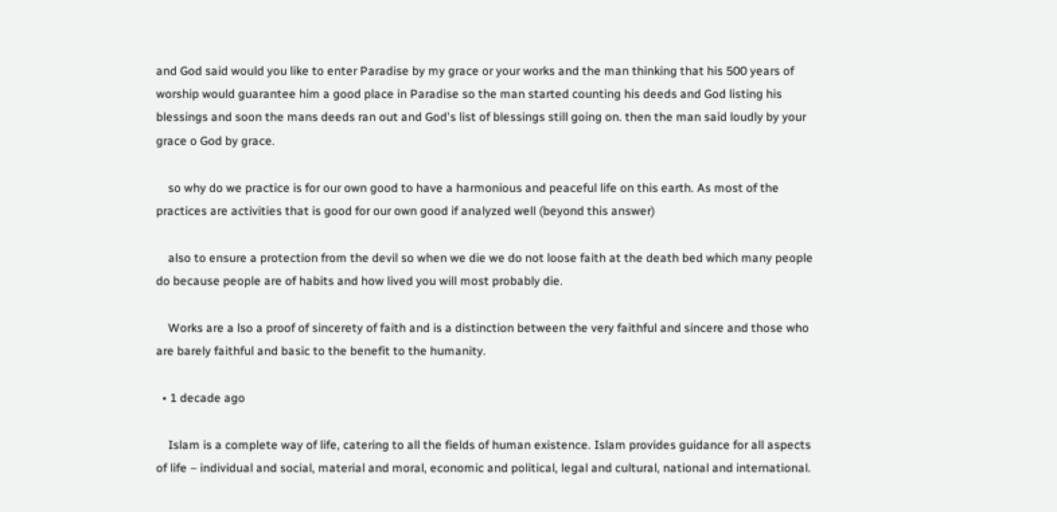and God said would you like to enter Paradise by my grace or your works and the man thinking that his 500 years of worship would guarantee him a good place in Paradise so the man started counting his deeds and God listing his blessings and soon the mans deeds ran out and God's list of blessings still going on. then the man said loudly by your grace o God by grace.

    so why do we practice is for our own good to have a harmonious and peaceful life on this earth. As most of the practices are activities that is good for our own good if analyzed well (beyond this answer)

    also to ensure a protection from the devil so when we die we do not loose faith at the death bed which many people do because people are of habits and how lived you will most probably die.

    Works are a lso a proof of sincerety of faith and is a distinction between the very faithful and sincere and those who are barely faithful and basic to the benefit to the humanity.

  • 1 decade ago

    Islam is a complete way of life, catering to all the fields of human existence. Islam provides guidance for all aspects of life – individual and social, material and moral, economic and political, legal and cultural, national and international.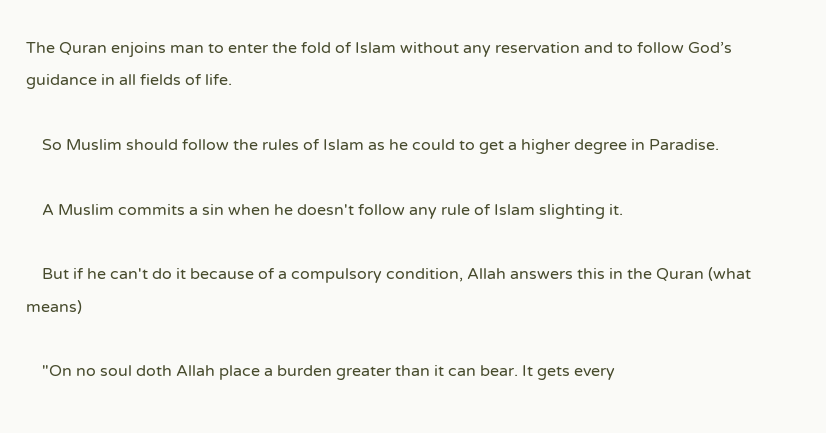The Quran enjoins man to enter the fold of Islam without any reservation and to follow God’s guidance in all fields of life.

    So Muslim should follow the rules of Islam as he could to get a higher degree in Paradise.

    A Muslim commits a sin when he doesn't follow any rule of Islam slighting it.

    But if he can't do it because of a compulsory condition, Allah answers this in the Quran (what means)

    "On no soul doth Allah place a burden greater than it can bear. It gets every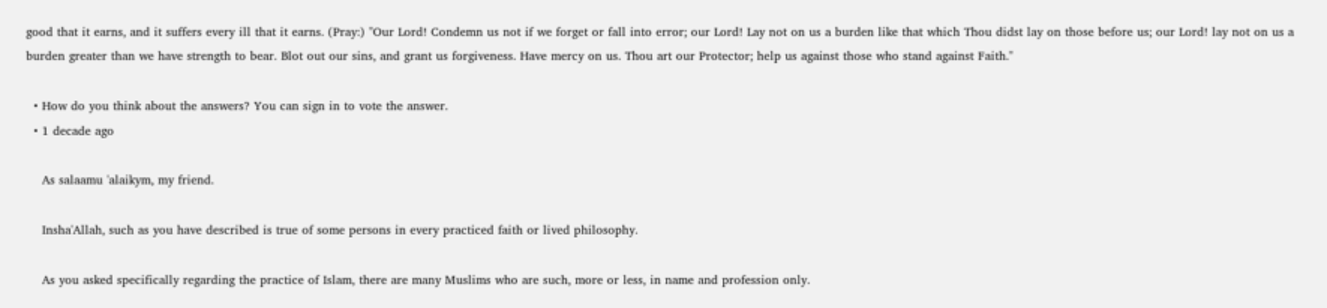good that it earns, and it suffers every ill that it earns. (Pray:) "Our Lord! Condemn us not if we forget or fall into error; our Lord! Lay not on us a burden like that which Thou didst lay on those before us; our Lord! lay not on us a burden greater than we have strength to bear. Blot out our sins, and grant us forgiveness. Have mercy on us. Thou art our Protector; help us against those who stand against Faith."

  • How do you think about the answers? You can sign in to vote the answer.
  • 1 decade ago

    As salaamu 'alaikym, my friend.

    Insha'Allah, such as you have described is true of some persons in every practiced faith or lived philosophy.

    As you asked specifically regarding the practice of Islam, there are many Muslims who are such, more or less, in name and profession only.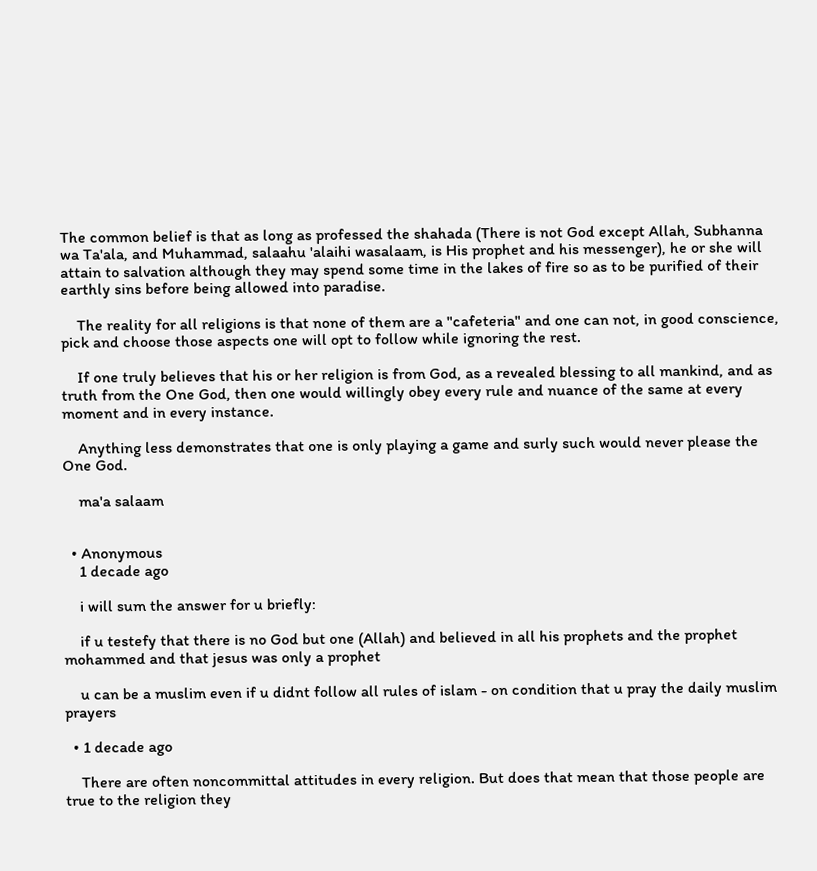The common belief is that as long as professed the shahada (There is not God except Allah, Subhanna wa Ta'ala, and Muhammad, salaahu 'alaihi wasalaam, is His prophet and his messenger), he or she will attain to salvation although they may spend some time in the lakes of fire so as to be purified of their earthly sins before being allowed into paradise.

    The reality for all religions is that none of them are a "cafeteria" and one can not, in good conscience, pick and choose those aspects one will opt to follow while ignoring the rest.

    If one truly believes that his or her religion is from God, as a revealed blessing to all mankind, and as truth from the One God, then one would willingly obey every rule and nuance of the same at every moment and in every instance.

    Anything less demonstrates that one is only playing a game and surly such would never please the One God.

    ma'a salaam


  • Anonymous
    1 decade ago

    i will sum the answer for u briefly:

    if u testefy that there is no God but one (Allah) and believed in all his prophets and the prophet mohammed and that jesus was only a prophet

    u can be a muslim even if u didnt follow all rules of islam - on condition that u pray the daily muslim prayers

  • 1 decade ago

    There are often noncommittal attitudes in every religion. But does that mean that those people are true to the religion they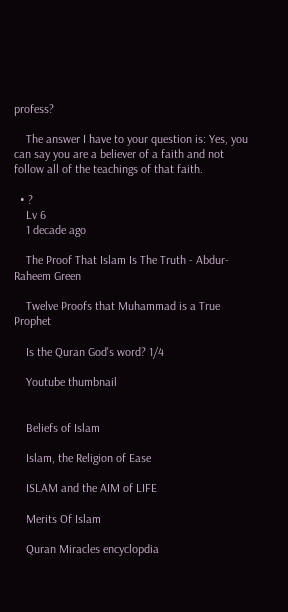profess?

    The answer I have to your question is: Yes, you can say you are a believer of a faith and not follow all of the teachings of that faith.

  • ?
    Lv 6
    1 decade ago

    The Proof That Islam Is The Truth - Abdur-Raheem Green

    Twelve Proofs that Muhammad is a True Prophet

    Is the Quran God's word? 1/4

    Youtube thumbnail


    Beliefs of Islam

    Islam, the Religion of Ease

    ISLAM and the AIM of LIFE

    Merits Of Islam

    Quran Miracles encyclopdia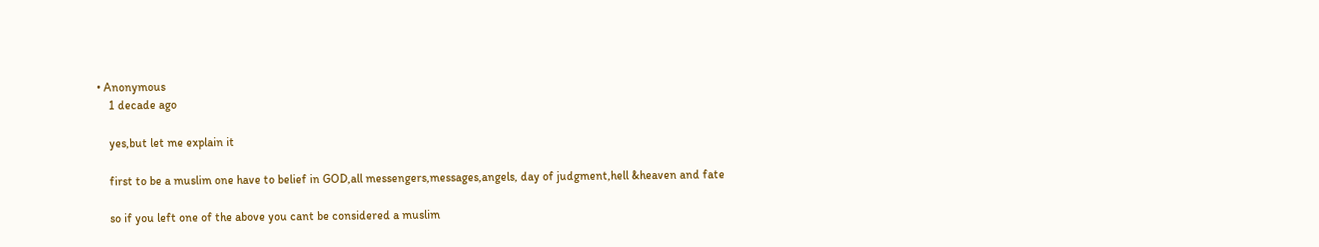• Anonymous
    1 decade ago

    yes,but let me explain it

    first to be a muslim one have to belief in GOD,all messengers,messages,angels, day of judgment,hell &heaven and fate

    so if you left one of the above you cant be considered a muslim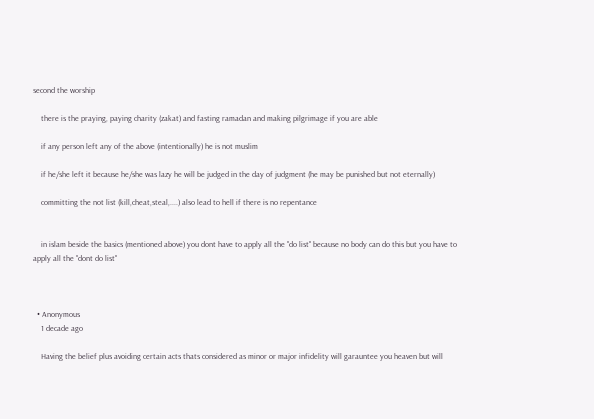second the worship

    there is the praying, paying charity (zakat) and fasting ramadan and making pilgrimage if you are able

    if any person left any of the above (intentionally) he is not muslim

    if he/she left it because he/she was lazy he will be judged in the day of judgment (he may be punished but not eternally)

    committing the not list (kill,cheat,steal,....) also lead to hell if there is no repentance


    in islam beside the basics (mentioned above) you dont have to apply all the "do list" because no body can do this but you have to apply all the "dont do list"



  • Anonymous
    1 decade ago

    Having the belief plus avoiding certain acts thats considered as minor or major infidelity will garauntee you heaven but will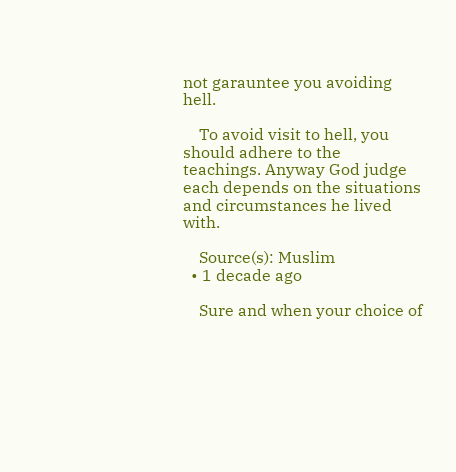not garauntee you avoiding hell.

    To avoid visit to hell, you should adhere to the teachings. Anyway God judge each depends on the situations and circumstances he lived with.

    Source(s): Muslim
  • 1 decade ago

    Sure and when your choice of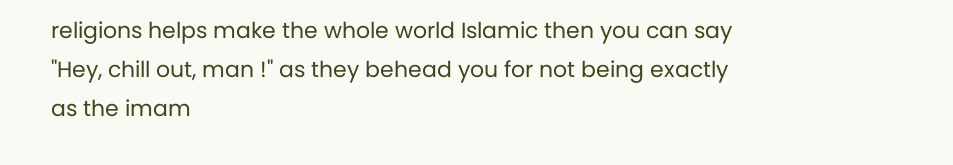religions helps make the whole world Islamic then you can say "Hey, chill out, man !" as they behead you for not being exactly as the imam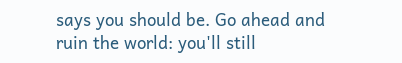says you should be. Go ahead and ruin the world: you'll still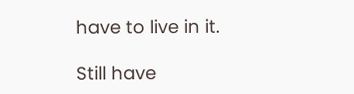have to live in it.

Still have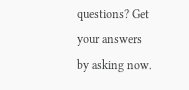questions? Get your answers by asking now.